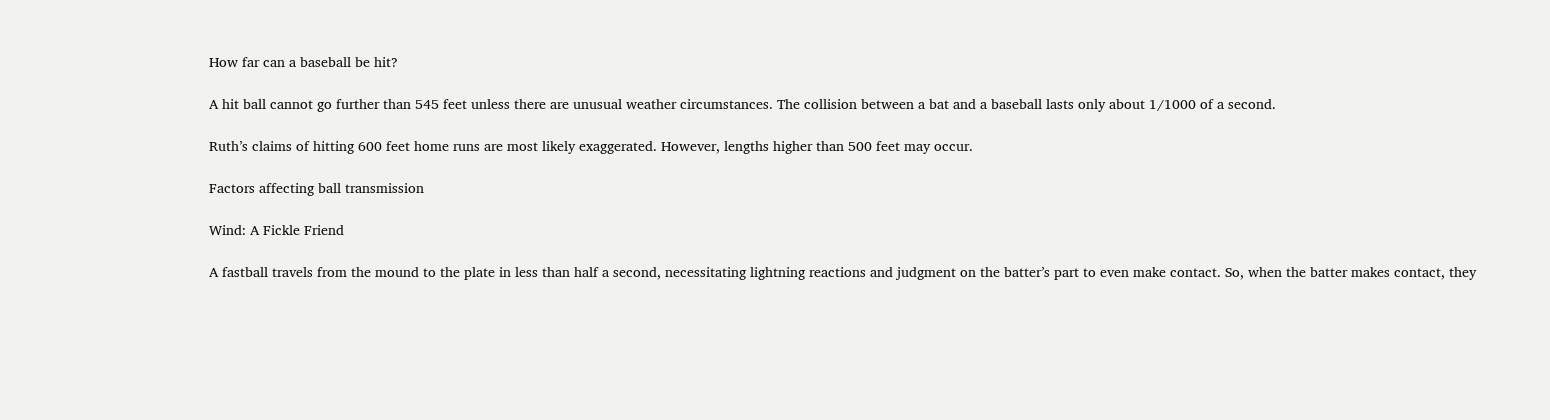How far can a baseball be hit?

A hit ball cannot go further than 545 feet unless there are unusual weather circumstances. The collision between a bat and a baseball lasts only about 1/1000 of a second.

Ruth’s claims of hitting 600 feet home runs are most likely exaggerated. However, lengths higher than 500 feet may occur.

Factors affecting ball transmission

Wind: A Fickle Friend

A fastball travels from the mound to the plate in less than half a second, necessitating lightning reactions and judgment on the batter’s part to even make contact. So, when the batter makes contact, they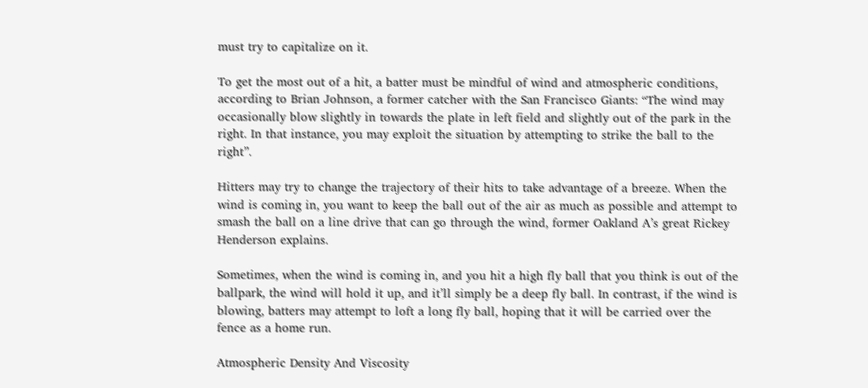must try to capitalize on it.

To get the most out of a hit, a batter must be mindful of wind and atmospheric conditions, according to Brian Johnson, a former catcher with the San Francisco Giants: “The wind may occasionally blow slightly in towards the plate in left field and slightly out of the park in the right. In that instance, you may exploit the situation by attempting to strike the ball to the right”.

Hitters may try to change the trajectory of their hits to take advantage of a breeze. When the wind is coming in, you want to keep the ball out of the air as much as possible and attempt to smash the ball on a line drive that can go through the wind, former Oakland A’s great Rickey Henderson explains.

Sometimes, when the wind is coming in, and you hit a high fly ball that you think is out of the ballpark, the wind will hold it up, and it’ll simply be a deep fly ball. In contrast, if the wind is blowing, batters may attempt to loft a long fly ball, hoping that it will be carried over the fence as a home run.

Atmospheric Density And Viscosity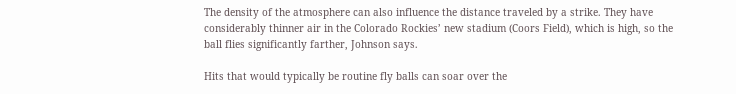The density of the atmosphere can also influence the distance traveled by a strike. They have considerably thinner air in the Colorado Rockies’ new stadium (Coors Field), which is high, so the ball flies significantly farther, Johnson says.

Hits that would typically be routine fly balls can soar over the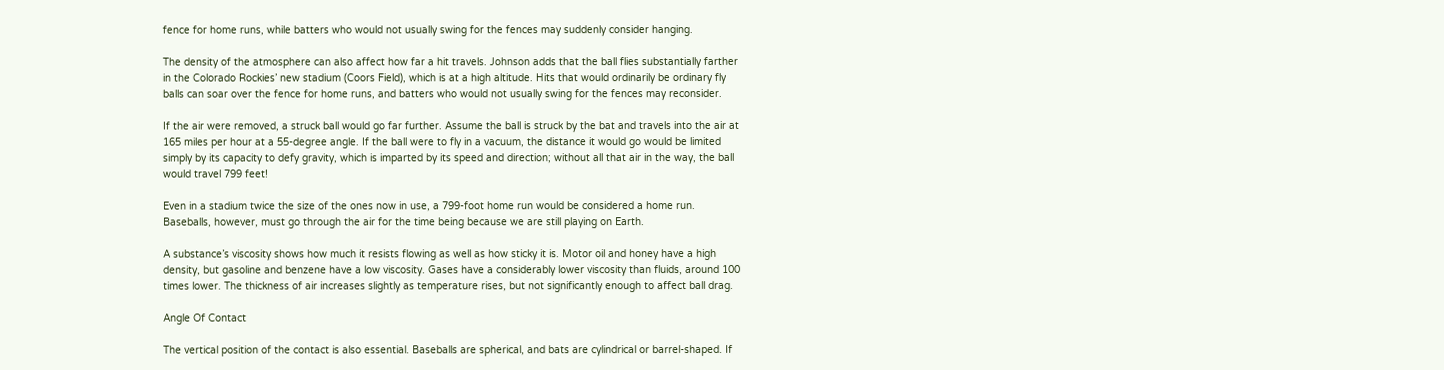fence for home runs, while batters who would not usually swing for the fences may suddenly consider hanging.

The density of the atmosphere can also affect how far a hit travels. Johnson adds that the ball flies substantially farther in the Colorado Rockies’ new stadium (Coors Field), which is at a high altitude. Hits that would ordinarily be ordinary fly balls can soar over the fence for home runs, and batters who would not usually swing for the fences may reconsider.

If the air were removed, a struck ball would go far further. Assume the ball is struck by the bat and travels into the air at 165 miles per hour at a 55-degree angle. If the ball were to fly in a vacuum, the distance it would go would be limited simply by its capacity to defy gravity, which is imparted by its speed and direction; without all that air in the way, the ball would travel 799 feet!

Even in a stadium twice the size of the ones now in use, a 799-foot home run would be considered a home run. Baseballs, however, must go through the air for the time being because we are still playing on Earth.

A substance’s viscosity shows how much it resists flowing as well as how sticky it is. Motor oil and honey have a high density, but gasoline and benzene have a low viscosity. Gases have a considerably lower viscosity than fluids, around 100 times lower. The thickness of air increases slightly as temperature rises, but not significantly enough to affect ball drag.

Angle Of Contact

The vertical position of the contact is also essential. Baseballs are spherical, and bats are cylindrical or barrel-shaped. If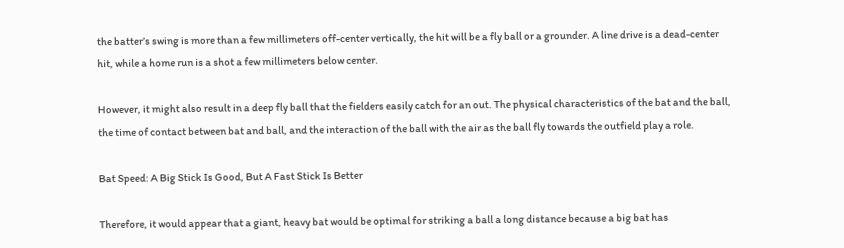the batter’s swing is more than a few millimeters off-center vertically, the hit will be a fly ball or a grounder. A line drive is a dead-center hit, while a home run is a shot a few millimeters below center.

However, it might also result in a deep fly ball that the fielders easily catch for an out. The physical characteristics of the bat and the ball, the time of contact between bat and ball, and the interaction of the ball with the air as the ball fly towards the outfield play a role.

Bat Speed: A Big Stick Is Good, But A Fast Stick Is Better

Therefore, it would appear that a giant, heavy bat would be optimal for striking a ball a long distance because a big bat has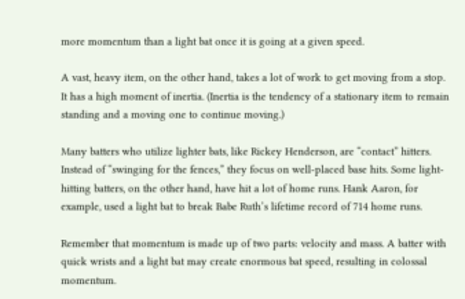more momentum than a light bat once it is going at a given speed.

A vast, heavy item, on the other hand, takes a lot of work to get moving from a stop. It has a high moment of inertia. (Inertia is the tendency of a stationary item to remain standing and a moving one to continue moving.)

Many batters who utilize lighter bats, like Rickey Henderson, are “contact” hitters. Instead of “swinging for the fences,” they focus on well-placed base hits. Some light-hitting batters, on the other hand, have hit a lot of home runs. Hank Aaron, for example, used a light bat to break Babe Ruth’s lifetime record of 714 home runs.

Remember that momentum is made up of two parts: velocity and mass. A batter with quick wrists and a light bat may create enormous bat speed, resulting in colossal momentum.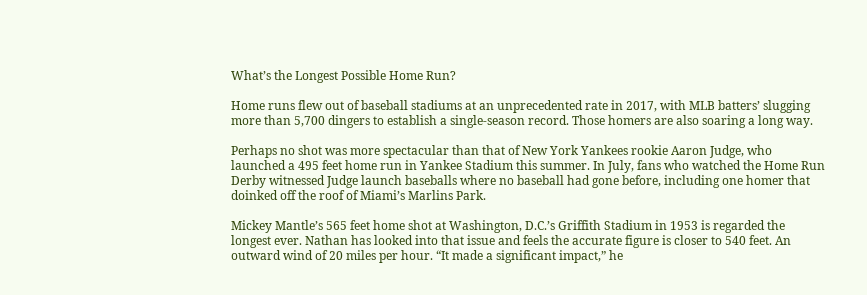What’s the Longest Possible Home Run?

Home runs flew out of baseball stadiums at an unprecedented rate in 2017, with MLB batters’ slugging more than 5,700 dingers to establish a single-season record. Those homers are also soaring a long way.

Perhaps no shot was more spectacular than that of New York Yankees rookie Aaron Judge, who launched a 495 feet home run in Yankee Stadium this summer. In July, fans who watched the Home Run Derby witnessed Judge launch baseballs where no baseball had gone before, including one homer that doinked off the roof of Miami’s Marlins Park.

Mickey Mantle’s 565 feet home shot at Washington, D.C.’s Griffith Stadium in 1953 is regarded the longest ever. Nathan has looked into that issue and feels the accurate figure is closer to 540 feet. An outward wind of 20 miles per hour. “It made a significant impact,” he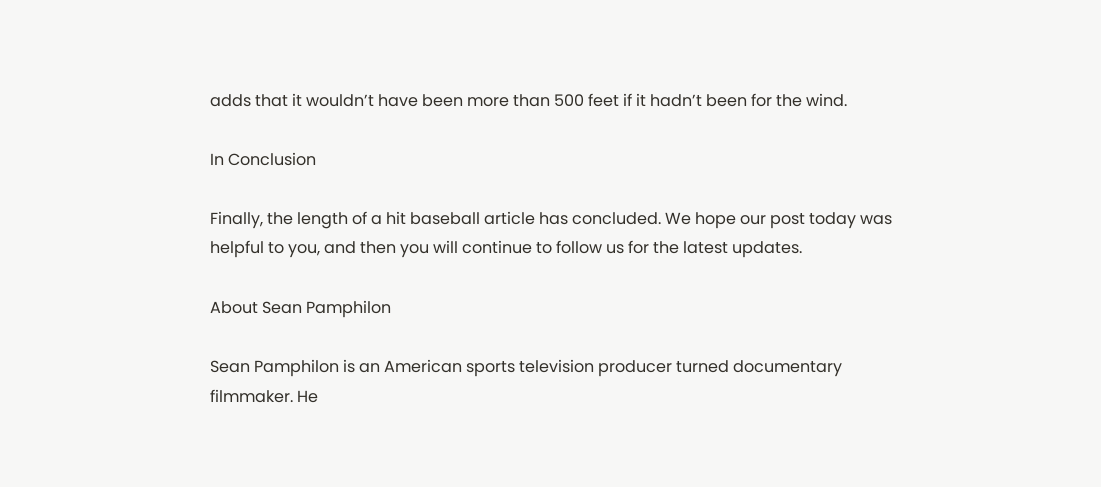adds that it wouldn’t have been more than 500 feet if it hadn’t been for the wind.

In Conclusion

Finally, the length of a hit baseball article has concluded. We hope our post today was helpful to you, and then you will continue to follow us for the latest updates.

About Sean Pamphilon

Sean Pamphilon is an American sports television producer turned documentary filmmaker. He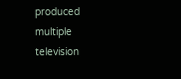produced multiple television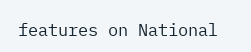features on National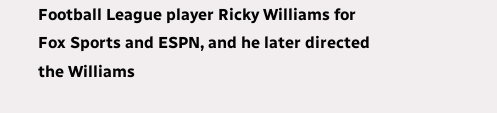Football League player Ricky Williams for Fox Sports and ESPN, and he later directed the Williams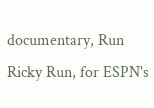documentary, Run Ricky Run, for ESPN's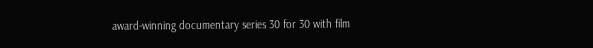award-winning documentary series 30 for 30 with film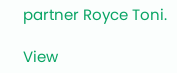partner Royce Toni.

View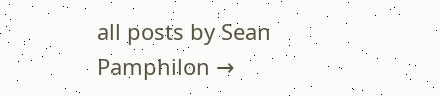all posts by Sean Pamphilon →